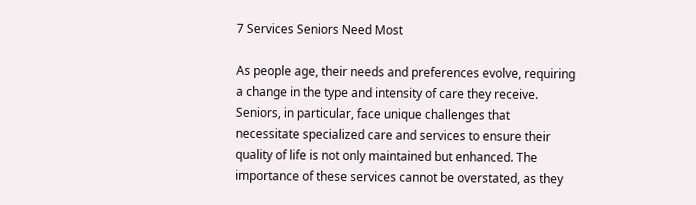7 Services Seniors Need Most

As people age, their needs and preferences evolve, requiring a change in the type and intensity of care they receive. Seniors, in particular, face unique challenges that necessitate specialized care and services to ensure their quality of life is not only maintained but enhanced. The importance of these services cannot be overstated, as they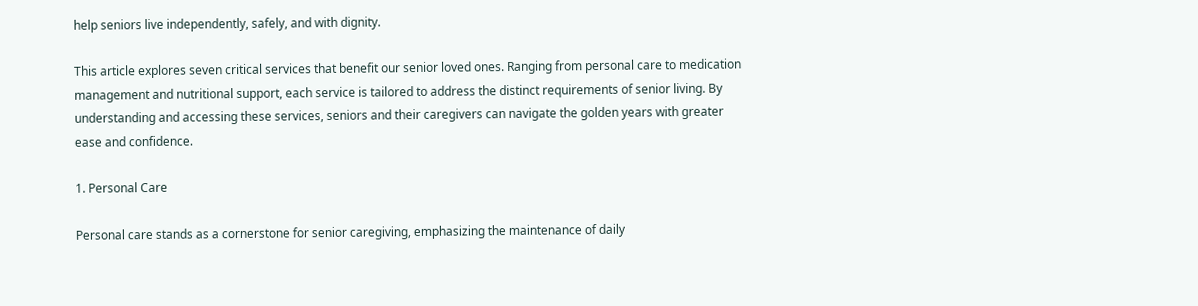help seniors live independently, safely, and with dignity.

This article explores seven critical services that benefit our senior loved ones. Ranging from personal care to medication management and nutritional support, each service is tailored to address the distinct requirements of senior living. By understanding and accessing these services, seniors and their caregivers can navigate the golden years with greater ease and confidence.

1. Personal Care

Personal care stands as a cornerstone for senior caregiving, emphasizing the maintenance of daily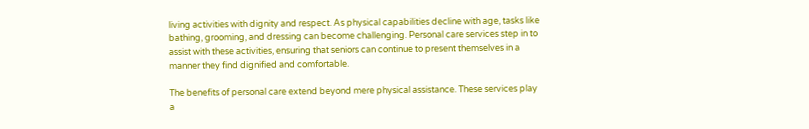living activities with dignity and respect. As physical capabilities decline with age, tasks like bathing, grooming, and dressing can become challenging. Personal care services step in to assist with these activities, ensuring that seniors can continue to present themselves in a manner they find dignified and comfortable.

The benefits of personal care extend beyond mere physical assistance. These services play a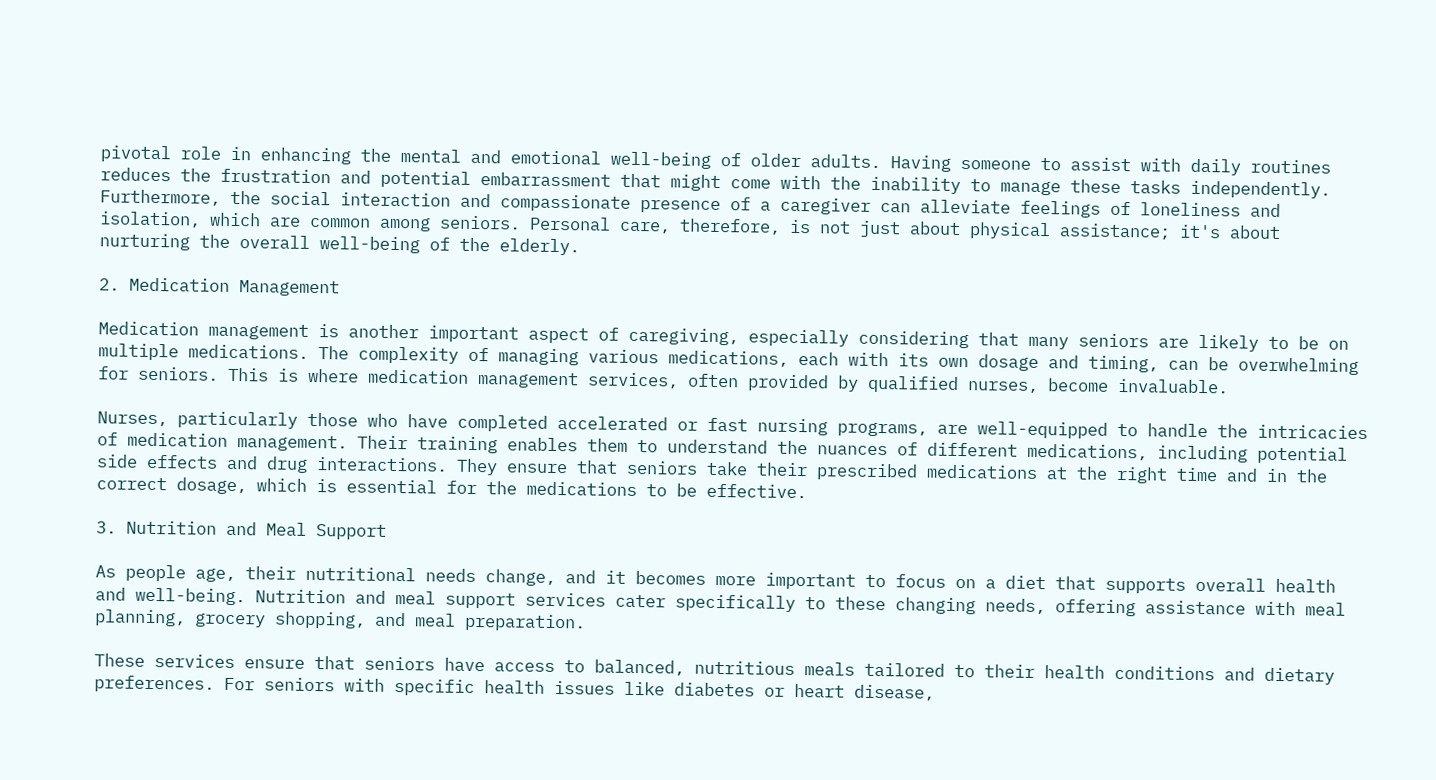pivotal role in enhancing the mental and emotional well-being of older adults. Having someone to assist with daily routines reduces the frustration and potential embarrassment that might come with the inability to manage these tasks independently. Furthermore, the social interaction and compassionate presence of a caregiver can alleviate feelings of loneliness and isolation, which are common among seniors. Personal care, therefore, is not just about physical assistance; it's about nurturing the overall well-being of the elderly.

2. Medication Management

Medication management is another important aspect of caregiving, especially considering that many seniors are likely to be on multiple medications. The complexity of managing various medications, each with its own dosage and timing, can be overwhelming for seniors. This is where medication management services, often provided by qualified nurses, become invaluable.

Nurses, particularly those who have completed accelerated or fast nursing programs, are well-equipped to handle the intricacies of medication management. Their training enables them to understand the nuances of different medications, including potential side effects and drug interactions. They ensure that seniors take their prescribed medications at the right time and in the correct dosage, which is essential for the medications to be effective.

3. Nutrition and Meal Support

As people age, their nutritional needs change, and it becomes more important to focus on a diet that supports overall health and well-being. Nutrition and meal support services cater specifically to these changing needs, offering assistance with meal planning, grocery shopping, and meal preparation.

These services ensure that seniors have access to balanced, nutritious meals tailored to their health conditions and dietary preferences. For seniors with specific health issues like diabetes or heart disease,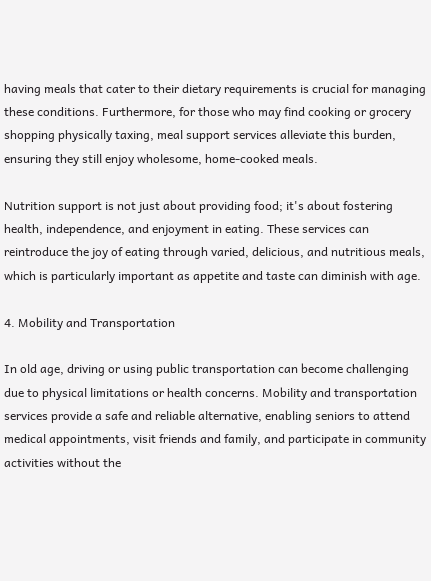having meals that cater to their dietary requirements is crucial for managing these conditions. Furthermore, for those who may find cooking or grocery shopping physically taxing, meal support services alleviate this burden, ensuring they still enjoy wholesome, home-cooked meals.

Nutrition support is not just about providing food; it's about fostering health, independence, and enjoyment in eating. These services can reintroduce the joy of eating through varied, delicious, and nutritious meals, which is particularly important as appetite and taste can diminish with age.

4. Mobility and Transportation

In old age, driving or using public transportation can become challenging due to physical limitations or health concerns. Mobility and transportation services provide a safe and reliable alternative, enabling seniors to attend medical appointments, visit friends and family, and participate in community activities without the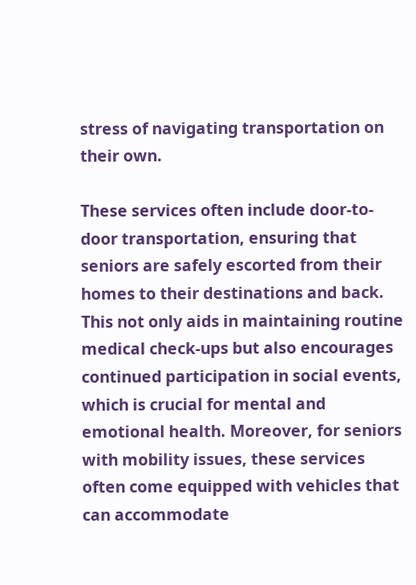stress of navigating transportation on their own.

These services often include door-to-door transportation, ensuring that seniors are safely escorted from their homes to their destinations and back. This not only aids in maintaining routine medical check-ups but also encourages continued participation in social events, which is crucial for mental and emotional health. Moreover, for seniors with mobility issues, these services often come equipped with vehicles that can accommodate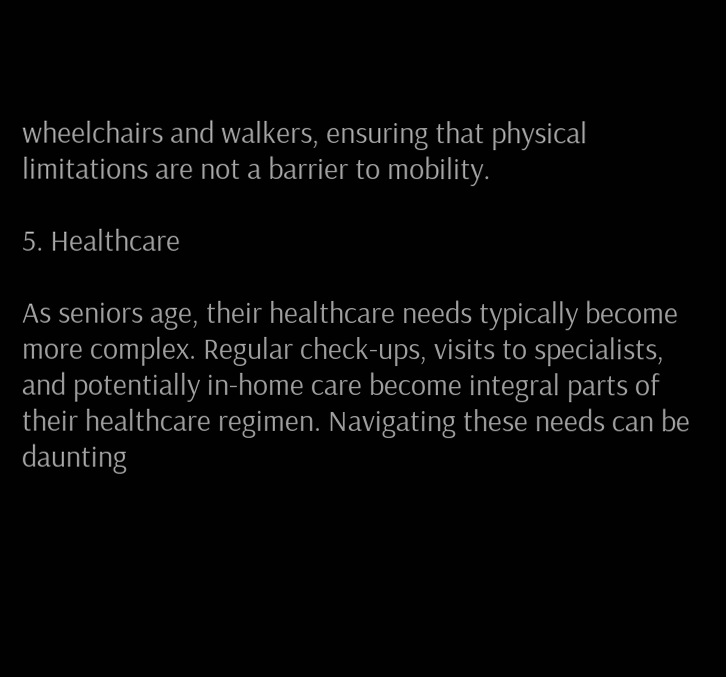wheelchairs and walkers, ensuring that physical limitations are not a barrier to mobility.

5. Healthcare

As seniors age, their healthcare needs typically become more complex. Regular check-ups, visits to specialists, and potentially in-home care become integral parts of their healthcare regimen. Navigating these needs can be daunting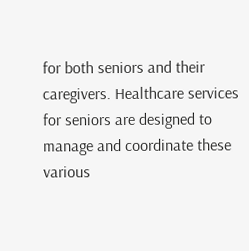for both seniors and their caregivers. Healthcare services for seniors are designed to manage and coordinate these various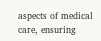aspects of medical care, ensuring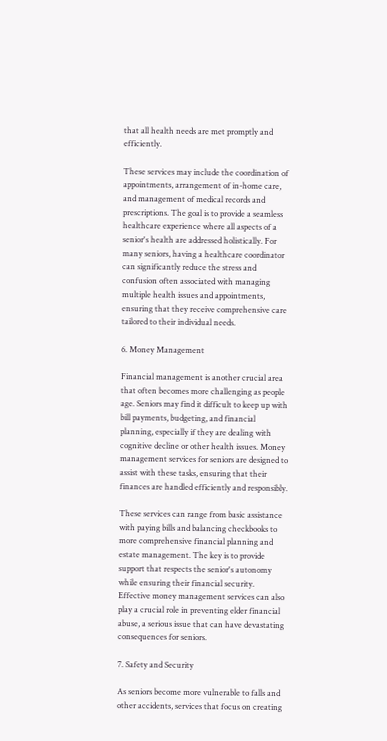that all health needs are met promptly and efficiently.

These services may include the coordination of appointments, arrangement of in-home care, and management of medical records and prescriptions. The goal is to provide a seamless healthcare experience where all aspects of a senior's health are addressed holistically. For many seniors, having a healthcare coordinator can significantly reduce the stress and confusion often associated with managing multiple health issues and appointments, ensuring that they receive comprehensive care tailored to their individual needs.

6. Money Management

Financial management is another crucial area that often becomes more challenging as people age. Seniors may find it difficult to keep up with bill payments, budgeting, and financial planning, especially if they are dealing with cognitive decline or other health issues. Money management services for seniors are designed to assist with these tasks, ensuring that their finances are handled efficiently and responsibly.

These services can range from basic assistance with paying bills and balancing checkbooks to more comprehensive financial planning and estate management. The key is to provide support that respects the senior's autonomy while ensuring their financial security. Effective money management services can also play a crucial role in preventing elder financial abuse, a serious issue that can have devastating consequences for seniors.

7. Safety and Security

As seniors become more vulnerable to falls and other accidents, services that focus on creating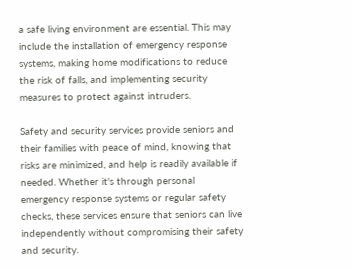a safe living environment are essential. This may include the installation of emergency response systems, making home modifications to reduce the risk of falls, and implementing security measures to protect against intruders.

Safety and security services provide seniors and their families with peace of mind, knowing that risks are minimized, and help is readily available if needed. Whether it's through personal emergency response systems or regular safety checks, these services ensure that seniors can live independently without compromising their safety and security.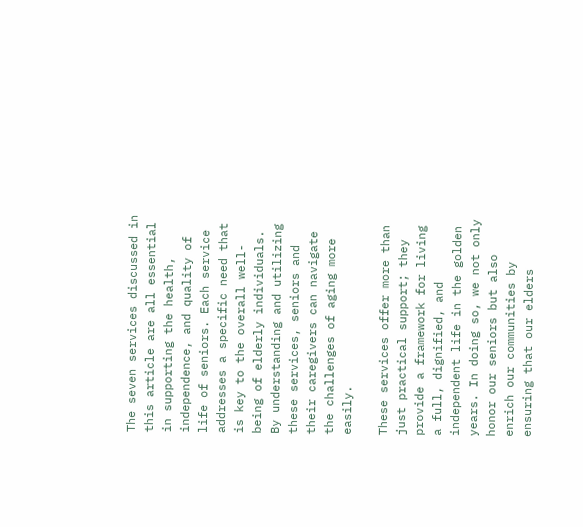The seven services discussed in this article are all essential in supporting the health, independence, and quality of life of seniors. Each service addresses a specific need that is key to the overall well-being of elderly individuals. By understanding and utilizing these services, seniors and their caregivers can navigate the challenges of aging more easily.

These services offer more than just practical support; they provide a framework for living a full, dignified, and independent life in the golden years. In doing so, we not only honor our seniors but also enrich our communities by ensuring that our elders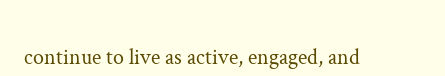continue to live as active, engaged, and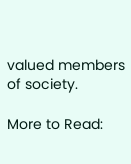valued members of society.

More to Read: